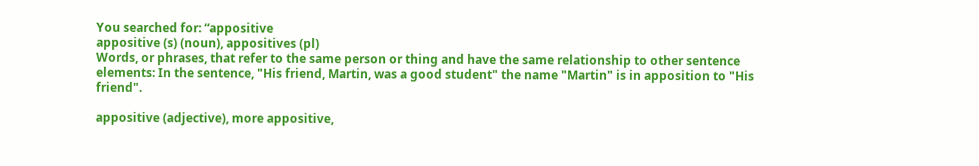You searched for: “appositive
appositive (s) (noun), appositives (pl)
Words, or phrases, that refer to the same person or thing and have the same relationship to other sentence elements: In the sentence, "His friend, Martin, was a good student" the name "Martin" is in apposition to "His friend".

appositive (adjective), more appositive,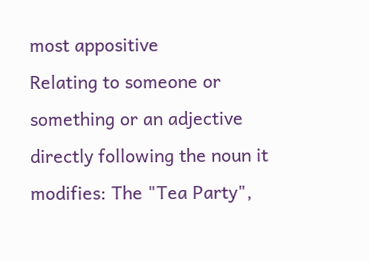most appositive
Relating to someone or something or an adjective directly following the noun it modifies: The "Tea Party",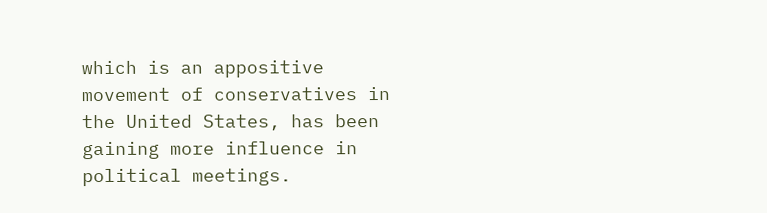which is an appositive movement of conservatives in the United States, has been gaining more influence in political meetings.